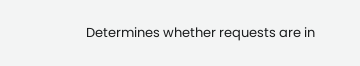Determines whether requests are in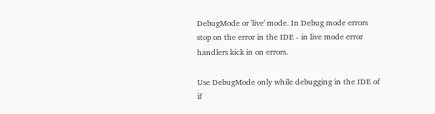DebugMode or 'live' mode. In Debug mode errors stop on the error in the IDE - in live mode error handlers kick in on errors.

Use DebugMode only while debugging in the IDE of if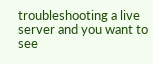troubleshooting a live server and you want to see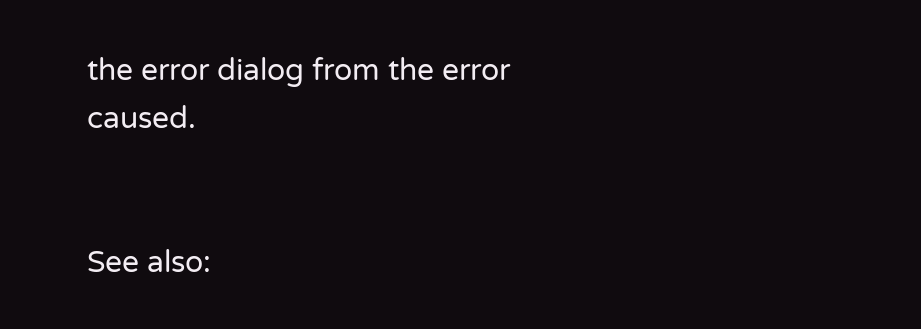the error dialog from the error caused.


See also: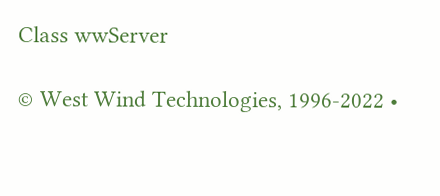Class wwServer

© West Wind Technologies, 1996-2022 •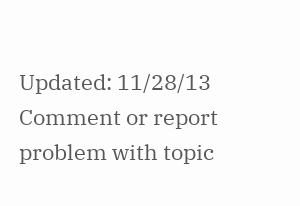Updated: 11/28/13
Comment or report problem with topic